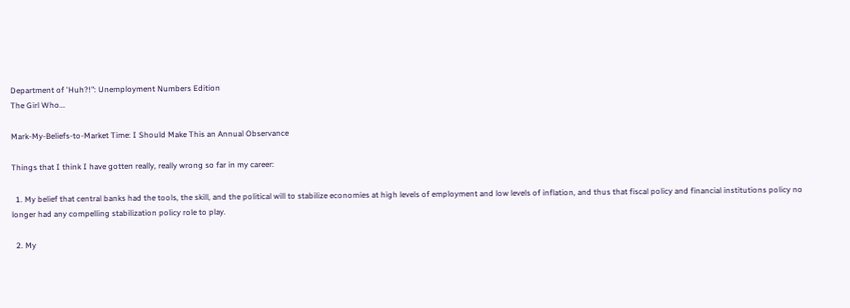Department of 'Huh?!": Unemployment Numbers Edition
The Girl Who...

Mark-My-Beliefs-to-Market Time: I Should Make This an Annual Observance

Things that I think I have gotten really, really wrong so far in my career:

  1. My belief that central banks had the tools, the skill, and the political will to stabilize economies at high levels of employment and low levels of inflation, and thus that fiscal policy and financial institutions policy no longer had any compelling stabilization policy role to play.

  2. My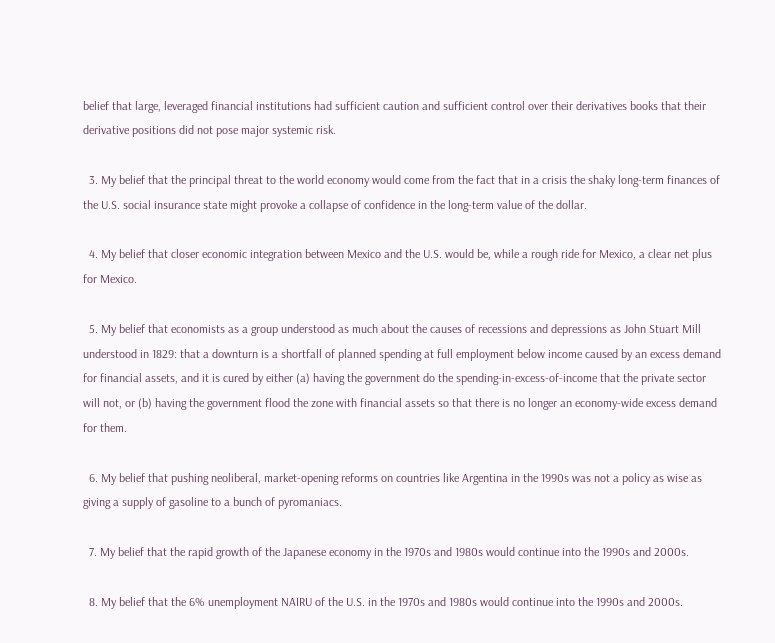belief that large, leveraged financial institutions had sufficient caution and sufficient control over their derivatives books that their derivative positions did not pose major systemic risk.

  3. My belief that the principal threat to the world economy would come from the fact that in a crisis the shaky long-term finances of the U.S. social insurance state might provoke a collapse of confidence in the long-term value of the dollar.

  4. My belief that closer economic integration between Mexico and the U.S. would be, while a rough ride for Mexico, a clear net plus for Mexico.

  5. My belief that economists as a group understood as much about the causes of recessions and depressions as John Stuart Mill understood in 1829: that a downturn is a shortfall of planned spending at full employment below income caused by an excess demand for financial assets, and it is cured by either (a) having the government do the spending-in-excess-of-income that the private sector will not, or (b) having the government flood the zone with financial assets so that there is no longer an economy-wide excess demand for them.

  6. My belief that pushing neoliberal, market-opening reforms on countries like Argentina in the 1990s was not a policy as wise as giving a supply of gasoline to a bunch of pyromaniacs.

  7. My belief that the rapid growth of the Japanese economy in the 1970s and 1980s would continue into the 1990s and 2000s.

  8. My belief that the 6% unemployment NAIRU of the U.S. in the 1970s and 1980s would continue into the 1990s and 2000s.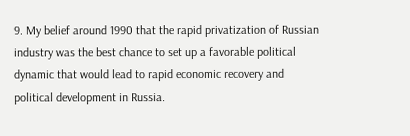9. My belief around 1990 that the rapid privatization of Russian industry was the best chance to set up a favorable political dynamic that would lead to rapid economic recovery and political development in Russia.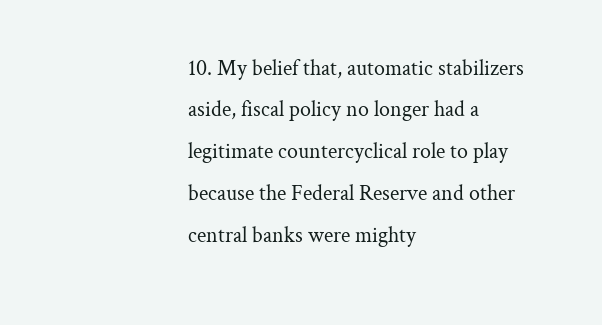10. My belief that, automatic stabilizers aside, fiscal policy no longer had a legitimate countercyclical role to play because the Federal Reserve and other central banks were mighty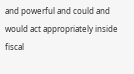and powerful and could and would act appropriately inside fiscal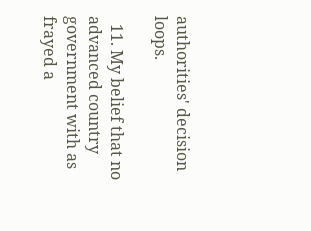authorities' decision loops.

  11. My belief that no advanced country government with as frayed a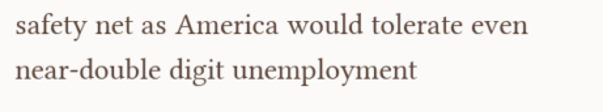safety net as America would tolerate even near-double digit unemployment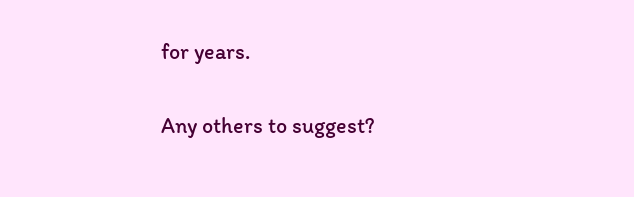for years.

Any others to suggest?